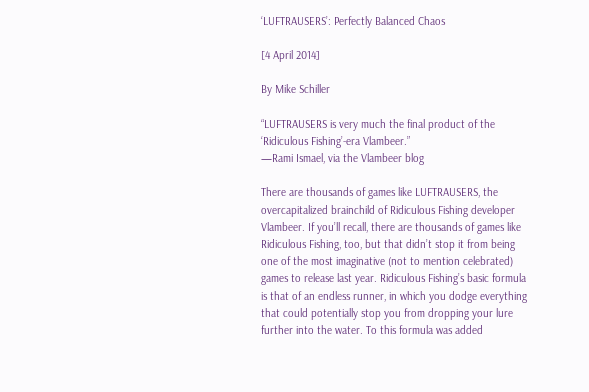‘LUFTRAUSERS’: Perfectly Balanced Chaos

[4 April 2014]

By Mike Schiller

“LUFTRAUSERS is very much the final product of the ‘Ridiculous Fishing’-era Vlambeer.”
—Rami Ismael, via the Vlambeer blog

There are thousands of games like LUFTRAUSERS, the overcapitalized brainchild of Ridiculous Fishing developer Vlambeer. If you’ll recall, there are thousands of games like Ridiculous Fishing, too, but that didn’t stop it from being one of the most imaginative (not to mention celebrated) games to release last year. Ridiculous Fishing’s basic formula is that of an endless runner, in which you dodge everything that could potentially stop you from dropping your lure further into the water. To this formula was added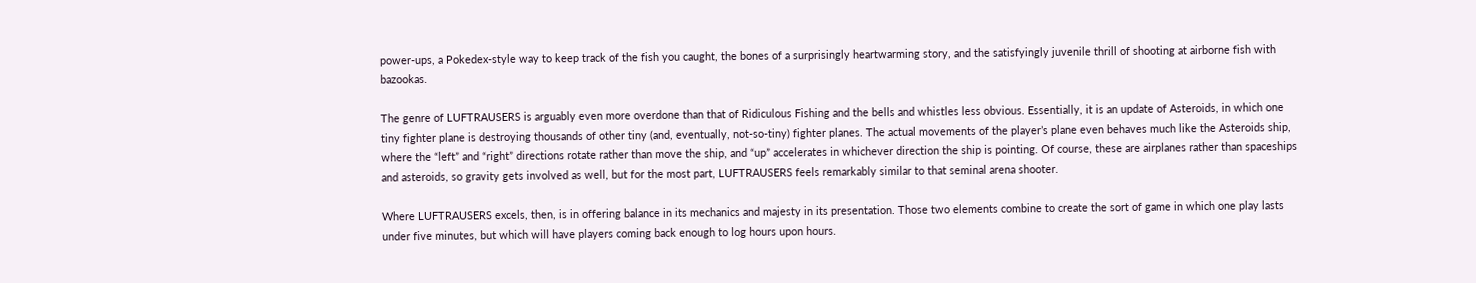power-ups, a Pokedex-style way to keep track of the fish you caught, the bones of a surprisingly heartwarming story, and the satisfyingly juvenile thrill of shooting at airborne fish with bazookas.

The genre of LUFTRAUSERS is arguably even more overdone than that of Ridiculous Fishing and the bells and whistles less obvious. Essentially, it is an update of Asteroids, in which one tiny fighter plane is destroying thousands of other tiny (and, eventually, not-so-tiny) fighter planes. The actual movements of the player’s plane even behaves much like the Asteroids ship, where the “left” and “right” directions rotate rather than move the ship, and “up” accelerates in whichever direction the ship is pointing. Of course, these are airplanes rather than spaceships and asteroids, so gravity gets involved as well, but for the most part, LUFTRAUSERS feels remarkably similar to that seminal arena shooter.

Where LUFTRAUSERS excels, then, is in offering balance in its mechanics and majesty in its presentation. Those two elements combine to create the sort of game in which one play lasts under five minutes, but which will have players coming back enough to log hours upon hours.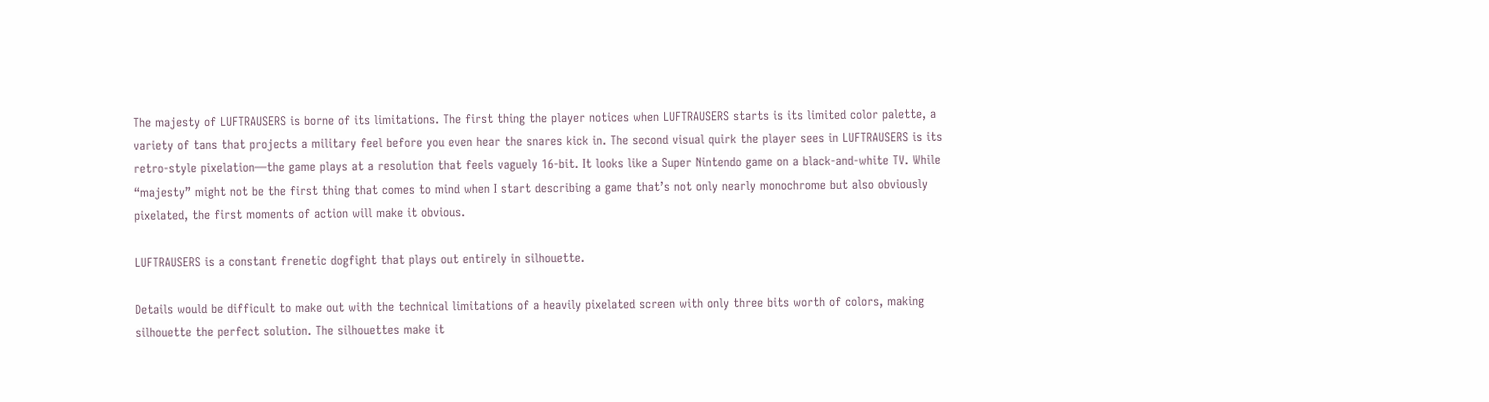The majesty of LUFTRAUSERS is borne of its limitations. The first thing the player notices when LUFTRAUSERS starts is its limited color palette, a variety of tans that projects a military feel before you even hear the snares kick in. The second visual quirk the player sees in LUFTRAUSERS is its retro-style pixelation—the game plays at a resolution that feels vaguely 16-bit. It looks like a Super Nintendo game on a black-and-white TV. While “majesty” might not be the first thing that comes to mind when I start describing a game that’s not only nearly monochrome but also obviously pixelated, the first moments of action will make it obvious.

LUFTRAUSERS is a constant frenetic dogfight that plays out entirely in silhouette.

Details would be difficult to make out with the technical limitations of a heavily pixelated screen with only three bits worth of colors, making silhouette the perfect solution. The silhouettes make it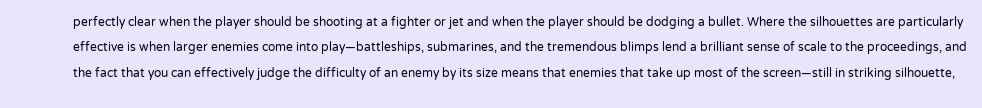perfectly clear when the player should be shooting at a fighter or jet and when the player should be dodging a bullet. Where the silhouettes are particularly effective is when larger enemies come into play—battleships, submarines, and the tremendous blimps lend a brilliant sense of scale to the proceedings, and the fact that you can effectively judge the difficulty of an enemy by its size means that enemies that take up most of the screen—still in striking silhouette,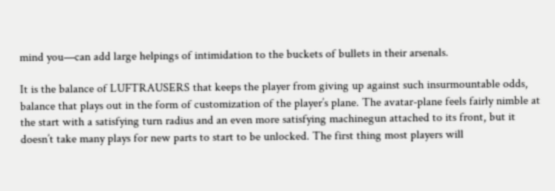mind you—can add large helpings of intimidation to the buckets of bullets in their arsenals.

It is the balance of LUFTRAUSERS that keeps the player from giving up against such insurmountable odds, balance that plays out in the form of customization of the player’s plane. The avatar-plane feels fairly nimble at the start with a satisfying turn radius and an even more satisfying machinegun attached to its front, but it doesn’t take many plays for new parts to start to be unlocked. The first thing most players will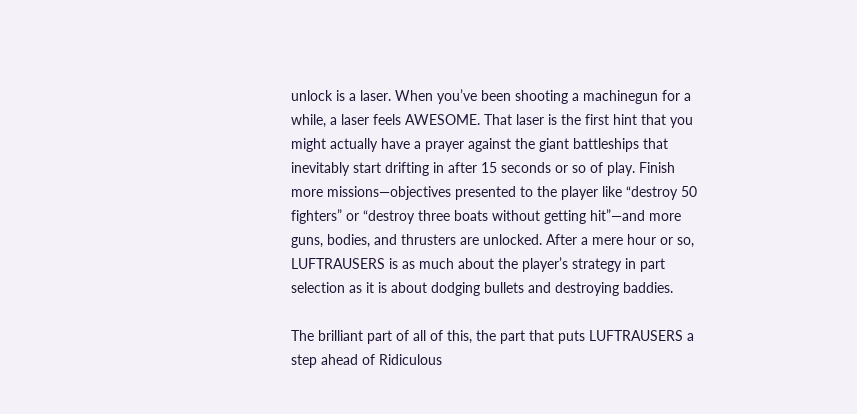unlock is a laser. When you’ve been shooting a machinegun for a while, a laser feels AWESOME. That laser is the first hint that you might actually have a prayer against the giant battleships that inevitably start drifting in after 15 seconds or so of play. Finish more missions—objectives presented to the player like “destroy 50 fighters” or “destroy three boats without getting hit”—and more guns, bodies, and thrusters are unlocked. After a mere hour or so, LUFTRAUSERS is as much about the player’s strategy in part selection as it is about dodging bullets and destroying baddies.

The brilliant part of all of this, the part that puts LUFTRAUSERS a step ahead of Ridiculous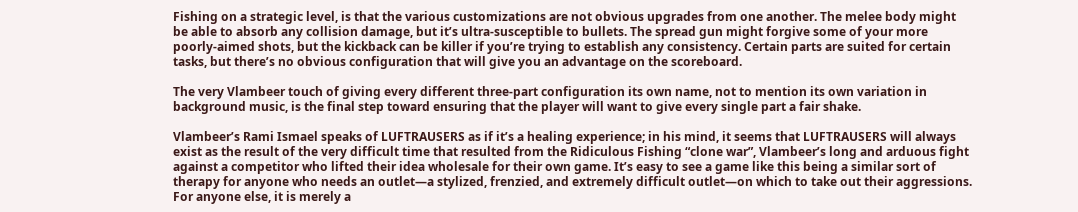Fishing on a strategic level, is that the various customizations are not obvious upgrades from one another. The melee body might be able to absorb any collision damage, but it’s ultra-susceptible to bullets. The spread gun might forgive some of your more poorly-aimed shots, but the kickback can be killer if you’re trying to establish any consistency. Certain parts are suited for certain tasks, but there’s no obvious configuration that will give you an advantage on the scoreboard.

The very Vlambeer touch of giving every different three-part configuration its own name, not to mention its own variation in background music, is the final step toward ensuring that the player will want to give every single part a fair shake.

Vlambeer’s Rami Ismael speaks of LUFTRAUSERS as if it’s a healing experience; in his mind, it seems that LUFTRAUSERS will always exist as the result of the very difficult time that resulted from the Ridiculous Fishing “clone war”, Vlambeer’s long and arduous fight against a competitor who lifted their idea wholesale for their own game. It’s easy to see a game like this being a similar sort of therapy for anyone who needs an outlet—a stylized, frenzied, and extremely difficult outlet—on which to take out their aggressions. For anyone else, it is merely a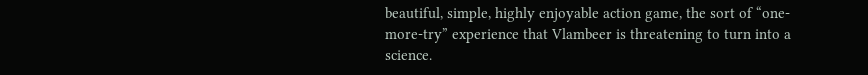beautiful, simple, highly enjoyable action game, the sort of “one-more-try” experience that Vlambeer is threatening to turn into a science.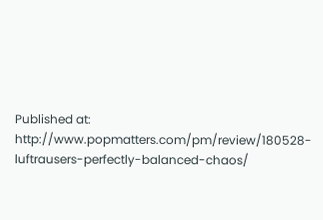Published at: http://www.popmatters.com/pm/review/180528-luftrausers-perfectly-balanced-chaos/